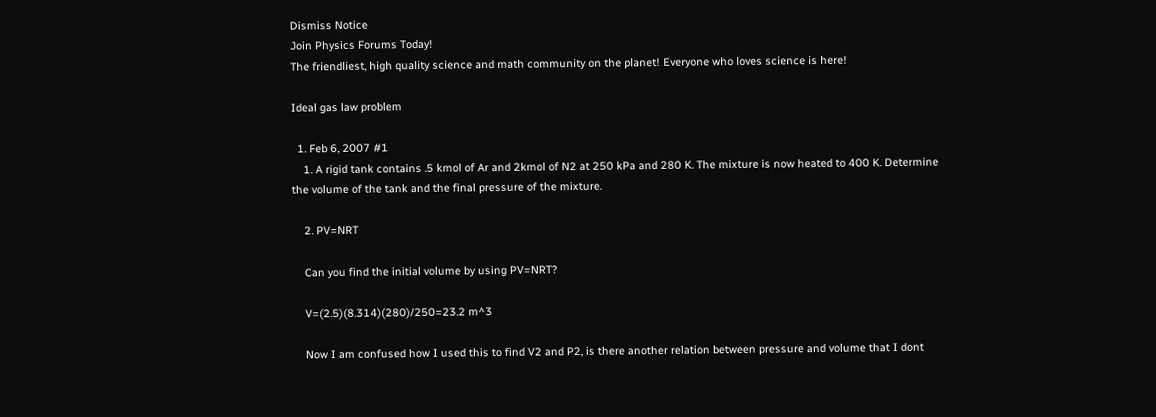Dismiss Notice
Join Physics Forums Today!
The friendliest, high quality science and math community on the planet! Everyone who loves science is here!

Ideal gas law problem

  1. Feb 6, 2007 #1
    1. A rigid tank contains .5 kmol of Ar and 2kmol of N2 at 250 kPa and 280 K. The mixture is now heated to 400 K. Determine the volume of the tank and the final pressure of the mixture.

    2. PV=NRT

    Can you find the initial volume by using PV=NRT?

    V=(2.5)(8.314)(280)/250=23.2 m^3

    Now I am confused how I used this to find V2 and P2, is there another relation between pressure and volume that I dont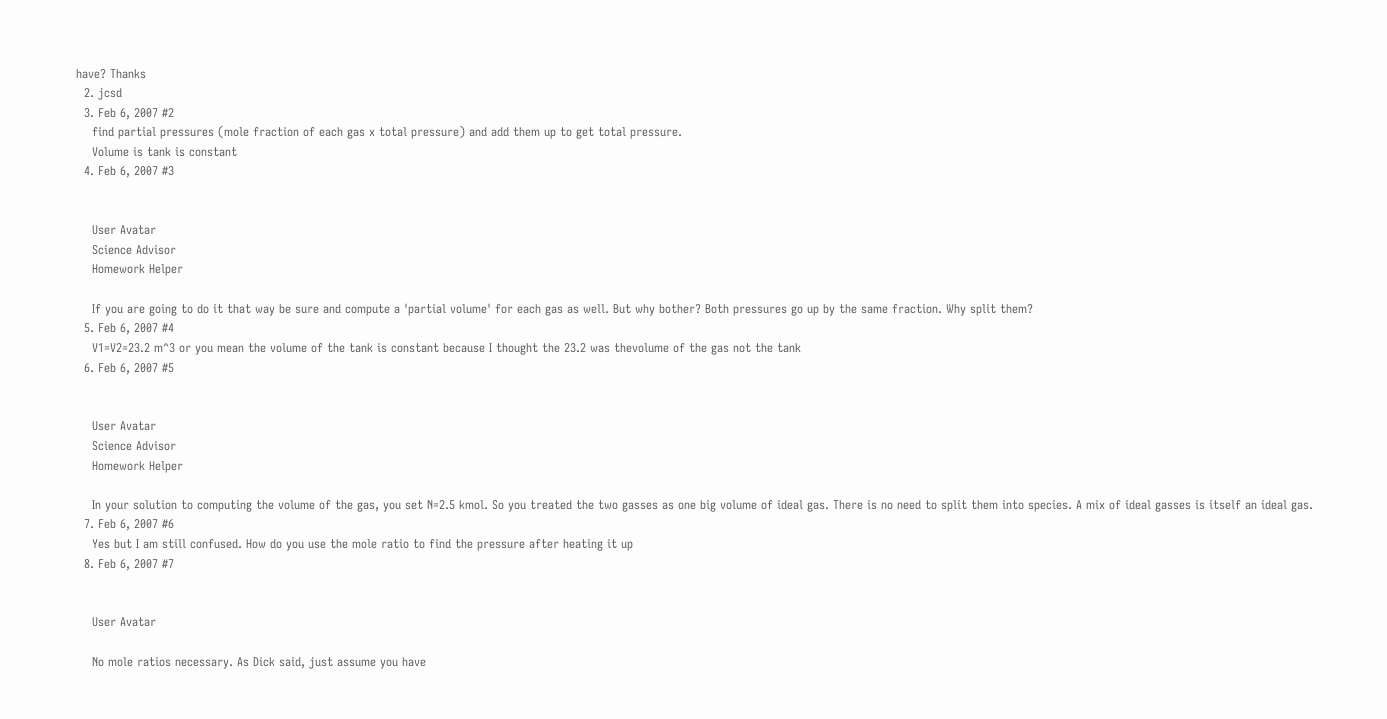have? Thanks
  2. jcsd
  3. Feb 6, 2007 #2
    find partial pressures (mole fraction of each gas x total pressure) and add them up to get total pressure.
    Volume is tank is constant
  4. Feb 6, 2007 #3


    User Avatar
    Science Advisor
    Homework Helper

    If you are going to do it that way be sure and compute a 'partial volume' for each gas as well. But why bother? Both pressures go up by the same fraction. Why split them?
  5. Feb 6, 2007 #4
    V1=V2=23.2 m^3 or you mean the volume of the tank is constant because I thought the 23.2 was thevolume of the gas not the tank
  6. Feb 6, 2007 #5


    User Avatar
    Science Advisor
    Homework Helper

    In your solution to computing the volume of the gas, you set N=2.5 kmol. So you treated the two gasses as one big volume of ideal gas. There is no need to split them into species. A mix of ideal gasses is itself an ideal gas.
  7. Feb 6, 2007 #6
    Yes but I am still confused. How do you use the mole ratio to find the pressure after heating it up
  8. Feb 6, 2007 #7


    User Avatar

    No mole ratios necessary. As Dick said, just assume you have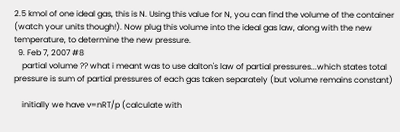2.5 kmol of one ideal gas, this is N. Using this value for N, you can find the volume of the container (watch your units though!). Now plug this volume into the ideal gas law, along with the new temperature, to determine the new pressure.
  9. Feb 7, 2007 #8
    partial volume ?? what i meant was to use dalton's law of partial pressures...which states total pressure is sum of partial pressures of each gas taken separately (but volume remains constant)

    initially we have v=nRT/p (calculate with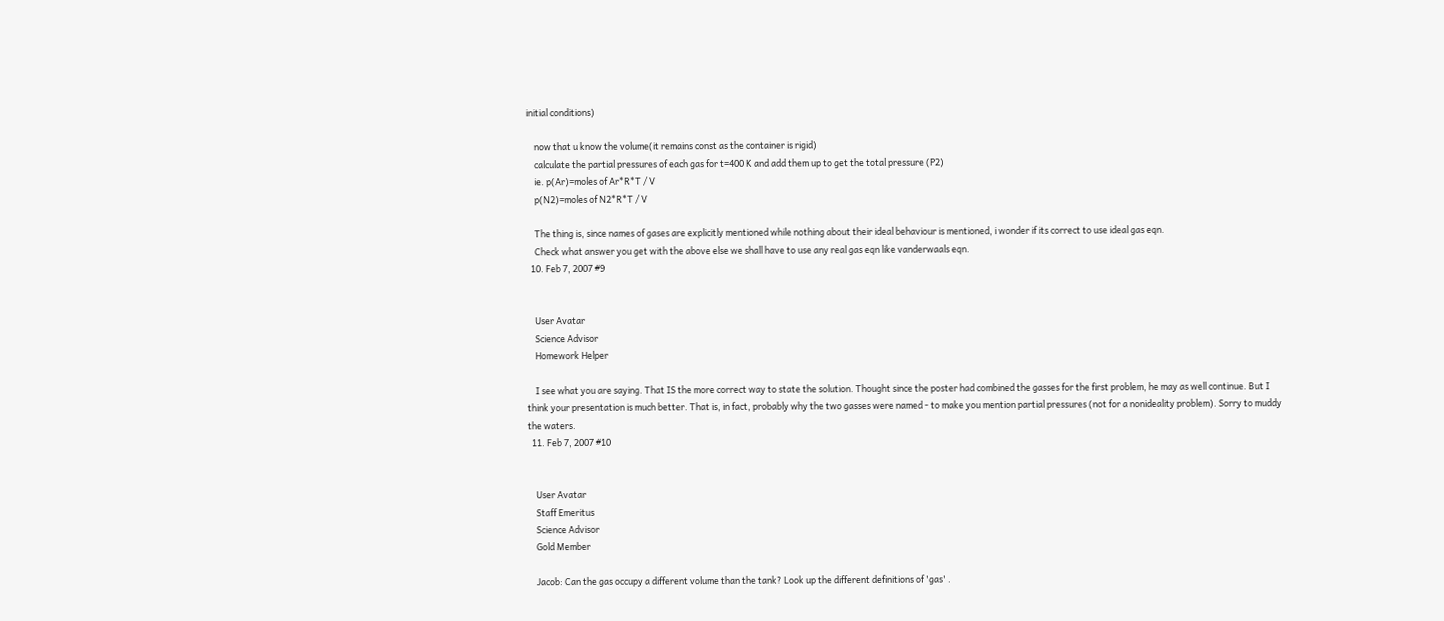initial conditions)

    now that u know the volume(it remains const as the container is rigid)
    calculate the partial pressures of each gas for t=400 K and add them up to get the total pressure (P2)
    ie. p(Ar)=moles of Ar*R*T / V
    p(N2)=moles of N2*R*T / V

    The thing is, since names of gases are explicitly mentioned while nothing about their ideal behaviour is mentioned, i wonder if its correct to use ideal gas eqn.
    Check what answer you get with the above else we shall have to use any real gas eqn like vanderwaals eqn.
  10. Feb 7, 2007 #9


    User Avatar
    Science Advisor
    Homework Helper

    I see what you are saying. That IS the more correct way to state the solution. Thought since the poster had combined the gasses for the first problem, he may as well continue. But I think your presentation is much better. That is, in fact, probably why the two gasses were named - to make you mention partial pressures (not for a nonideality problem). Sorry to muddy the waters.
  11. Feb 7, 2007 #10


    User Avatar
    Staff Emeritus
    Science Advisor
    Gold Member

    Jacob: Can the gas occupy a different volume than the tank? Look up the different definitions of 'gas' .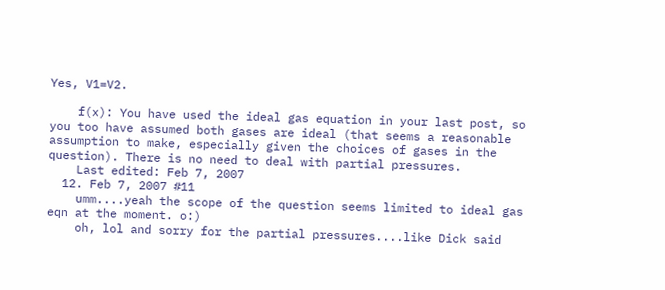Yes, V1=V2.

    f(x): You have used the ideal gas equation in your last post, so you too have assumed both gases are ideal (that seems a reasonable assumption to make, especially given the choices of gases in the question). There is no need to deal with partial pressures.
    Last edited: Feb 7, 2007
  12. Feb 7, 2007 #11
    umm....yeah the scope of the question seems limited to ideal gas eqn at the moment. o:)
    oh, lol and sorry for the partial pressures....like Dick said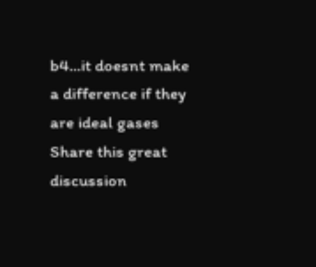b4...it doesnt make a difference if they are ideal gases
Share this great discussion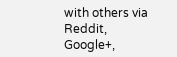with others via Reddit, Google+,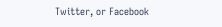Twitter, or Facebook